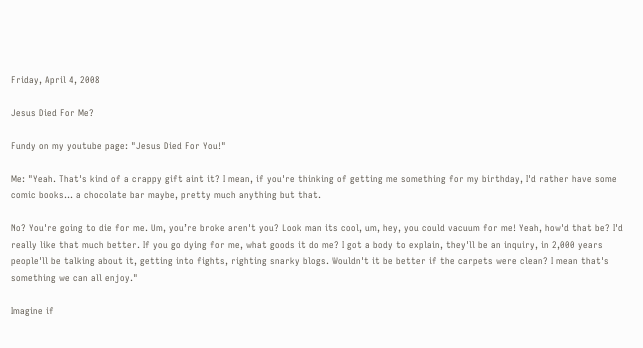Friday, April 4, 2008

Jesus Died For Me?

Fundy on my youtube page: "Jesus Died For You!"

Me: "Yeah. That's kind of a crappy gift aint it? I mean, if you're thinking of getting me something for my birthday, I'd rather have some comic books... a chocolate bar maybe, pretty much anything but that.

No? You're going to die for me. Um, you’re broke aren't you? Look man its cool, um, hey, you could vacuum for me! Yeah, how'd that be? I'd really like that much better. If you go dying for me, what goods it do me? I got a body to explain, they'll be an inquiry, in 2,000 years people'll be talking about it, getting into fights, righting snarky blogs. Wouldn't it be better if the carpets were clean? I mean that's something we can all enjoy."

Imagine if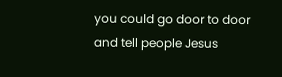you could go door to door and tell people Jesus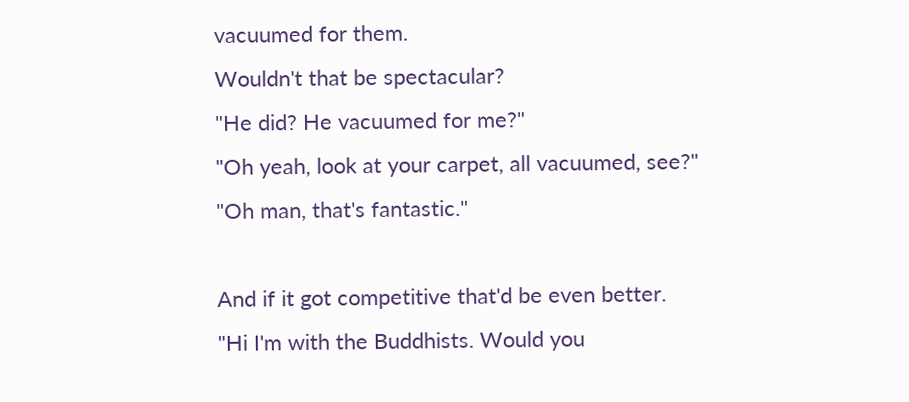vacuumed for them.
Wouldn't that be spectacular?
"He did? He vacuumed for me?"
"Oh yeah, look at your carpet, all vacuumed, see?"
"Oh man, that's fantastic."

And if it got competitive that'd be even better.
"Hi I'm with the Buddhists. Would you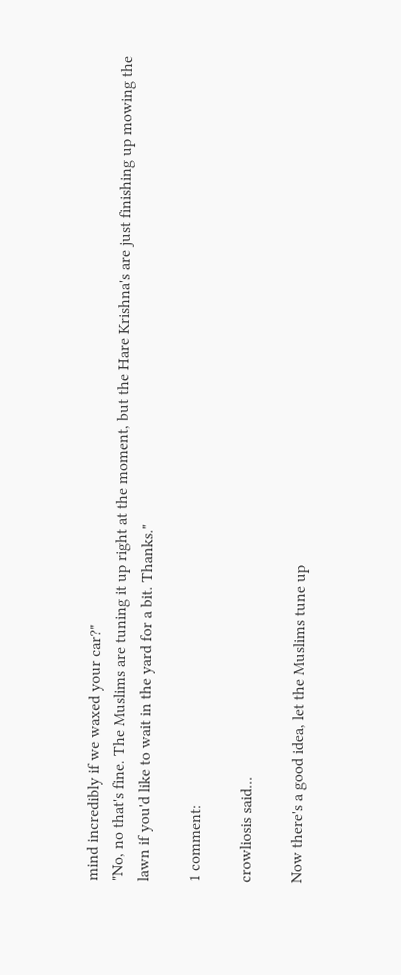mind incredibly if we waxed your car?"
"No, no that's fine. The Muslims are tuning it up right at the moment, but the Hare Krishna's are just finishing up mowing the lawn if you'd like to wait in the yard for a bit. Thanks."

1 comment:

crowliosis said...

Now there's a good idea, let the Muslims tune up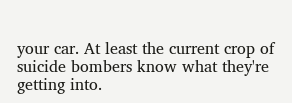your car. At least the current crop of suicide bombers know what they're getting into.